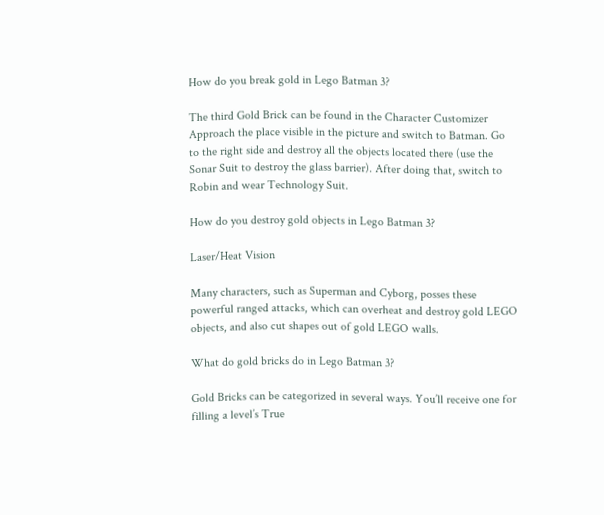How do you break gold in Lego Batman 3?

The third Gold Brick can be found in the Character Customizer Approach the place visible in the picture and switch to Batman. Go to the right side and destroy all the objects located there (use the Sonar Suit to destroy the glass barrier). After doing that, switch to Robin and wear Technology Suit.

How do you destroy gold objects in Lego Batman 3?

Laser/Heat Vision

Many characters, such as Superman and Cyborg, posses these powerful ranged attacks, which can overheat and destroy gold LEGO objects, and also cut shapes out of gold LEGO walls.

What do gold bricks do in Lego Batman 3?

Gold Bricks can be categorized in several ways. You’ll receive one for filling a level’s True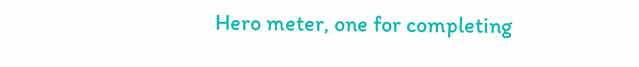Hero meter, one for completing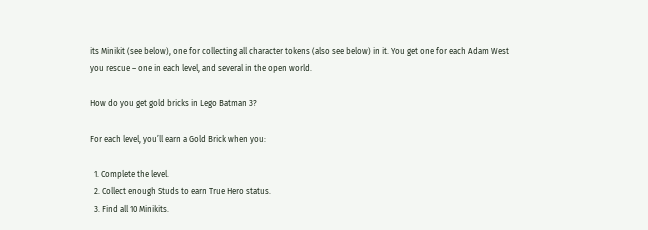its Minikit (see below), one for collecting all character tokens (also see below) in it. You get one for each Adam West you rescue – one in each level, and several in the open world.

How do you get gold bricks in Lego Batman 3?

For each level, you’ll earn a Gold Brick when you:

  1. Complete the level.
  2. Collect enough Studs to earn True Hero status.
  3. Find all 10 Minikits.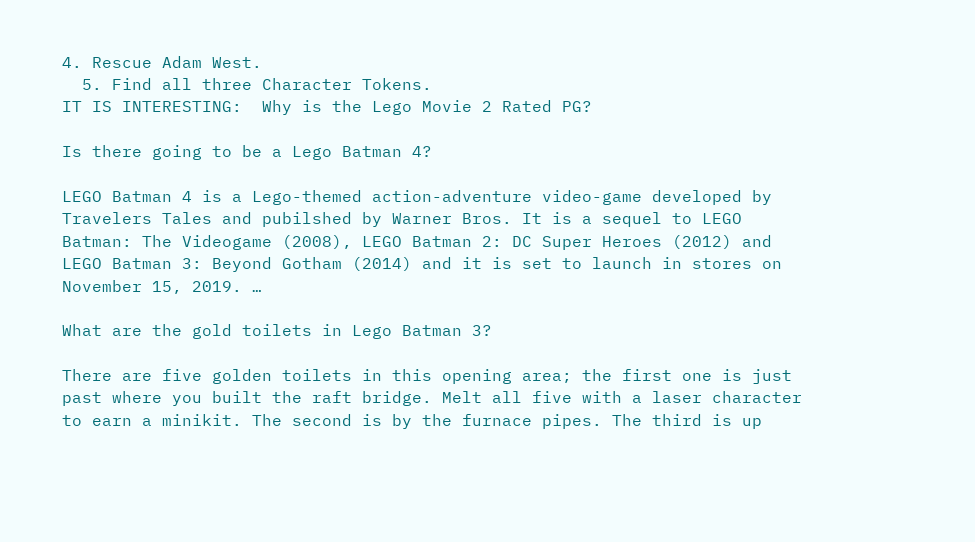4. Rescue Adam West.
  5. Find all three Character Tokens.
IT IS INTERESTING:  Why is the Lego Movie 2 Rated PG?

Is there going to be a Lego Batman 4?

LEGO Batman 4 is a Lego-themed action-adventure video-game developed by Travelers Tales and pubilshed by Warner Bros. It is a sequel to LEGO Batman: The Videogame (2008), LEGO Batman 2: DC Super Heroes (2012) and LEGO Batman 3: Beyond Gotham (2014) and it is set to launch in stores on November 15, 2019. …

What are the gold toilets in Lego Batman 3?

There are five golden toilets in this opening area; the first one is just past where you built the raft bridge. Melt all five with a laser character to earn a minikit. The second is by the furnace pipes. The third is up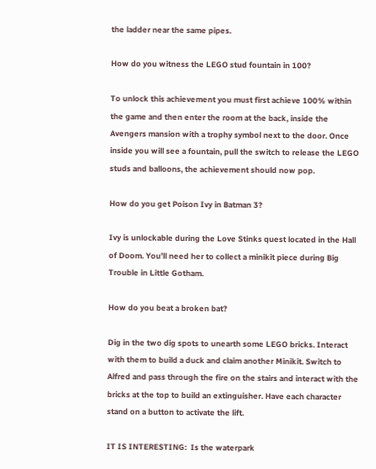the ladder near the same pipes.

How do you witness the LEGO stud fountain in 100?

To unlock this achievement you must first achieve 100% within the game and then enter the room at the back, inside the Avengers mansion with a trophy symbol next to the door. Once inside you will see a fountain, pull the switch to release the LEGO studs and balloons, the achievement should now pop.

How do you get Poison Ivy in Batman 3?

Ivy is unlockable during the Love Stinks quest located in the Hall of Doom. You’ll need her to collect a minikit piece during Big Trouble in Little Gotham.

How do you beat a broken bat?

Dig in the two dig spots to unearth some LEGO bricks. Interact with them to build a duck and claim another Minikit. Switch to Alfred and pass through the fire on the stairs and interact with the bricks at the top to build an extinguisher. Have each character stand on a button to activate the lift.

IT IS INTERESTING:  Is the waterpark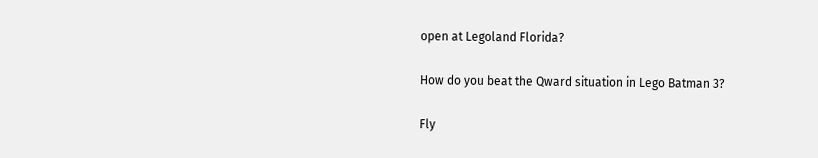open at Legoland Florida?

How do you beat the Qward situation in Lego Batman 3?

Fly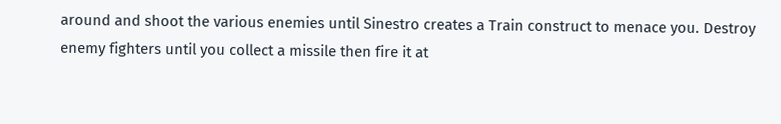around and shoot the various enemies until Sinestro creates a Train construct to menace you. Destroy enemy fighters until you collect a missile then fire it at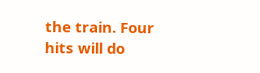the train. Four hits will do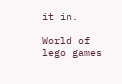it in.

World of lego games